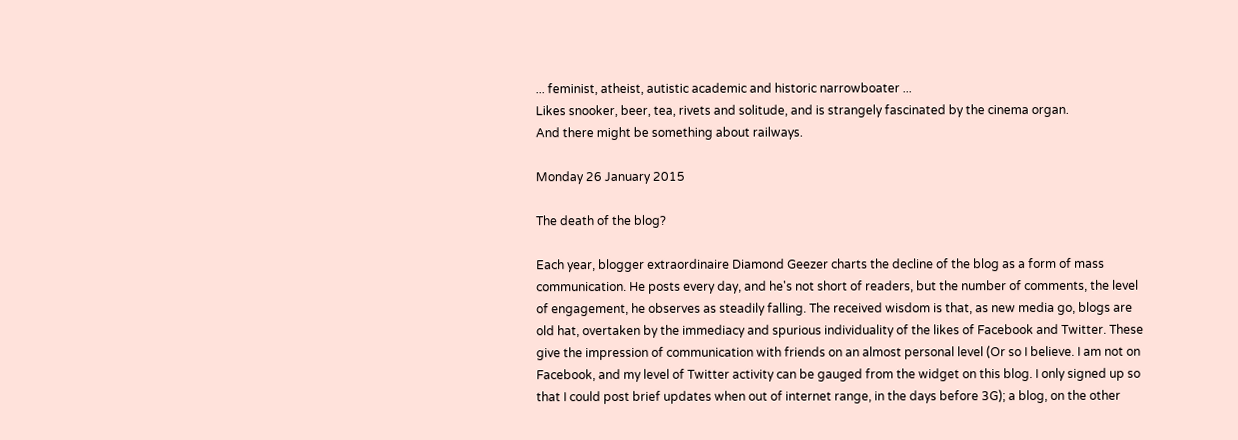... feminist, atheist, autistic academic and historic narrowboater ...
Likes snooker, beer, tea, rivets and solitude, and is strangely fascinated by the cinema organ.
And there might be something about railways.

Monday 26 January 2015

The death of the blog?

Each year, blogger extraordinaire Diamond Geezer charts the decline of the blog as a form of mass communication. He posts every day, and he's not short of readers, but the number of comments, the level of engagement, he observes as steadily falling. The received wisdom is that, as new media go, blogs are old hat, overtaken by the immediacy and spurious individuality of the likes of Facebook and Twitter. These give the impression of communication with friends on an almost personal level (Or so I believe. I am not on Facebook, and my level of Twitter activity can be gauged from the widget on this blog. I only signed up so that I could post brief updates when out of internet range, in the days before 3G); a blog, on the other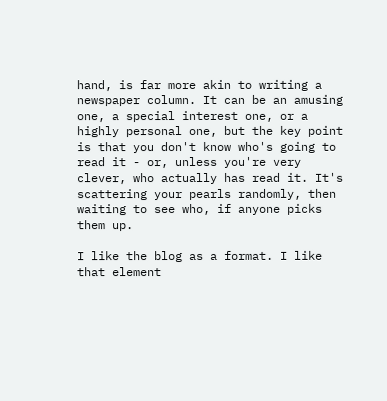hand, is far more akin to writing a newspaper column. It can be an amusing one, a special interest one, or a highly personal one, but the key point is that you don't know who's going to read it - or, unless you're very clever, who actually has read it. It's scattering your pearls randomly, then waiting to see who, if anyone picks them up.

I like the blog as a format. I like that element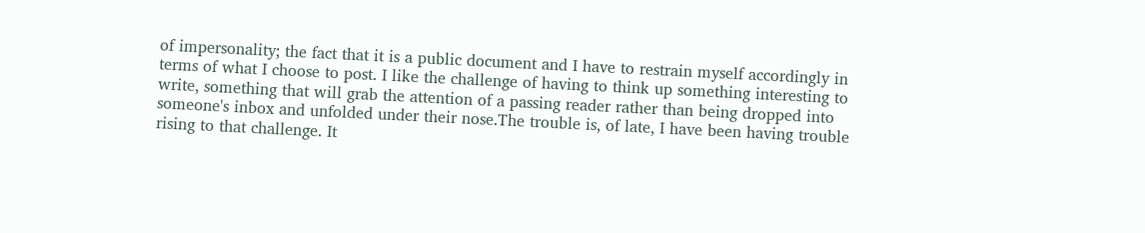of impersonality; the fact that it is a public document and I have to restrain myself accordingly in terms of what I choose to post. I like the challenge of having to think up something interesting to write, something that will grab the attention of a passing reader rather than being dropped into someone's inbox and unfolded under their nose.The trouble is, of late, I have been having trouble rising to that challenge. It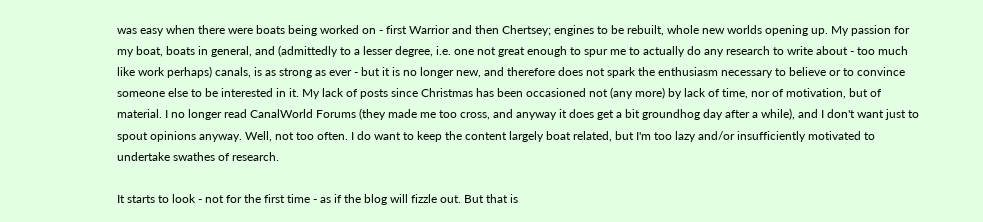was easy when there were boats being worked on - first Warrior and then Chertsey; engines to be rebuilt, whole new worlds opening up. My passion for my boat, boats in general, and (admittedly to a lesser degree, i.e. one not great enough to spur me to actually do any research to write about - too much like work perhaps) canals, is as strong as ever - but it is no longer new, and therefore does not spark the enthusiasm necessary to believe or to convince someone else to be interested in it. My lack of posts since Christmas has been occasioned not (any more) by lack of time, nor of motivation, but of material. I no longer read CanalWorld Forums (they made me too cross, and anyway it does get a bit groundhog day after a while), and I don't want just to spout opinions anyway. Well, not too often. I do want to keep the content largely boat related, but I'm too lazy and/or insufficiently motivated to undertake swathes of research.

It starts to look - not for the first time - as if the blog will fizzle out. But that is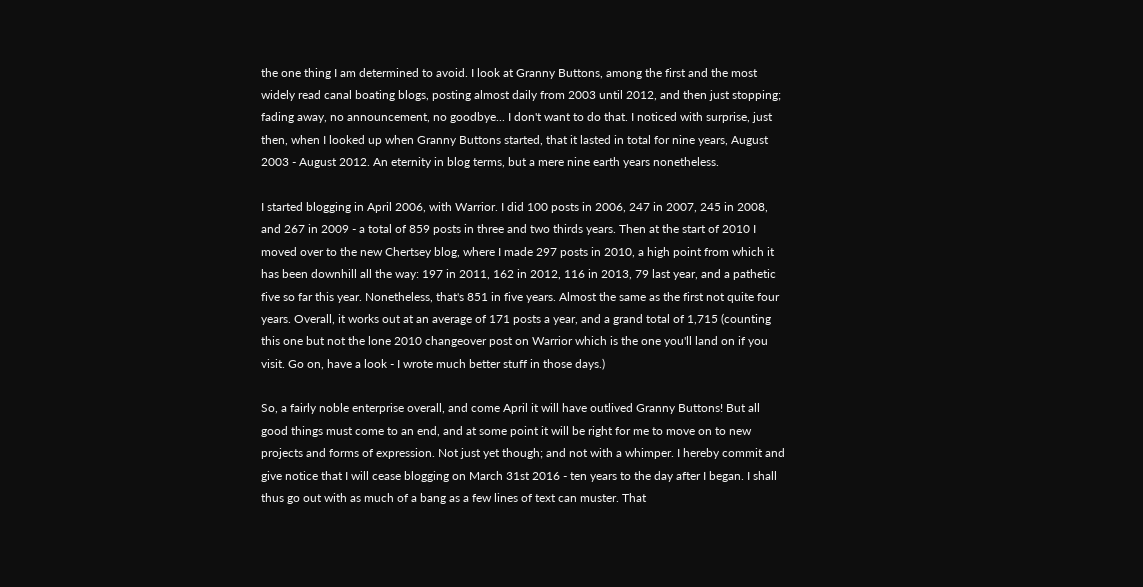the one thing I am determined to avoid. I look at Granny Buttons, among the first and the most widely read canal boating blogs, posting almost daily from 2003 until 2012, and then just stopping; fading away, no announcement, no goodbye... I don't want to do that. I noticed with surprise, just then, when I looked up when Granny Buttons started, that it lasted in total for nine years, August 2003 - August 2012. An eternity in blog terms, but a mere nine earth years nonetheless.

I started blogging in April 2006, with Warrior. I did 100 posts in 2006, 247 in 2007, 245 in 2008, and 267 in 2009 - a total of 859 posts in three and two thirds years. Then at the start of 2010 I moved over to the new Chertsey blog, where I made 297 posts in 2010, a high point from which it has been downhill all the way: 197 in 2011, 162 in 2012, 116 in 2013, 79 last year, and a pathetic five so far this year. Nonetheless, that's 851 in five years. Almost the same as the first not quite four years. Overall, it works out at an average of 171 posts a year, and a grand total of 1,715 (counting this one but not the lone 2010 changeover post on Warrior which is the one you'll land on if you visit. Go on, have a look - I wrote much better stuff in those days.)

So, a fairly noble enterprise overall, and come April it will have outlived Granny Buttons! But all good things must come to an end, and at some point it will be right for me to move on to new projects and forms of expression. Not just yet though; and not with a whimper. I hereby commit and give notice that I will cease blogging on March 31st 2016 - ten years to the day after I began. I shall thus go out with as much of a bang as a few lines of text can muster. That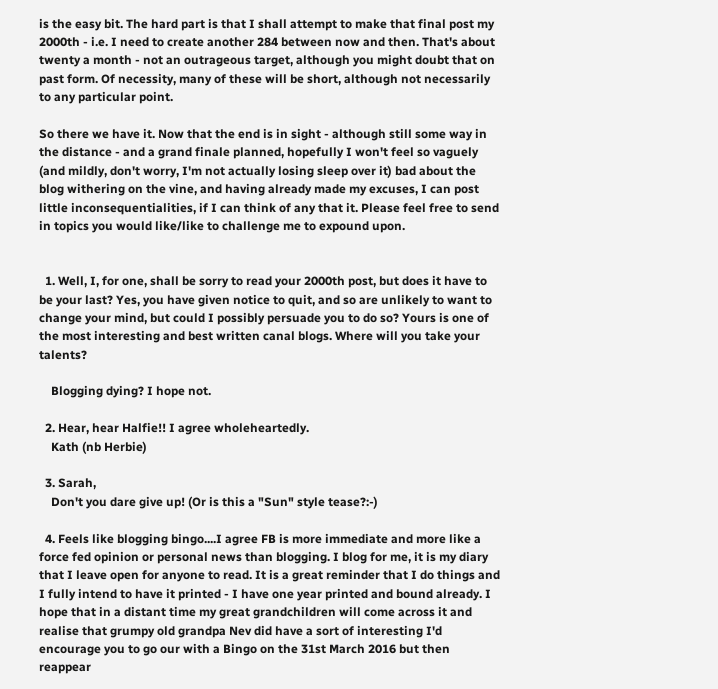is the easy bit. The hard part is that I shall attempt to make that final post my 2000th - i.e. I need to create another 284 between now and then. That's about twenty a month - not an outrageous target, although you might doubt that on past form. Of necessity, many of these will be short, although not necessarily to any particular point.

So there we have it. Now that the end is in sight - although still some way in the distance - and a grand finale planned, hopefully I won't feel so vaguely (and mildly, don't worry, I'm not actually losing sleep over it) bad about the blog withering on the vine, and having already made my excuses, I can post little inconsequentialities, if I can think of any that it. Please feel free to send in topics you would like/like to challenge me to expound upon.


  1. Well, I, for one, shall be sorry to read your 2000th post, but does it have to be your last? Yes, you have given notice to quit, and so are unlikely to want to change your mind, but could I possibly persuade you to do so? Yours is one of the most interesting and best written canal blogs. Where will you take your talents?

    Blogging dying? I hope not.

  2. Hear, hear Halfie!! I agree wholeheartedly.
    Kath (nb Herbie)

  3. Sarah,
    Don't you dare give up! (Or is this a "Sun" style tease?:-)

  4. Feels like blogging bingo....I agree FB is more immediate and more like a force fed opinion or personal news than blogging. I blog for me, it is my diary that I leave open for anyone to read. It is a great reminder that I do things and I fully intend to have it printed - I have one year printed and bound already. I hope that in a distant time my great grandchildren will come across it and realise that grumpy old grandpa Nev did have a sort of interesting I'd encourage you to go our with a Bingo on the 31st March 2016 but then reappear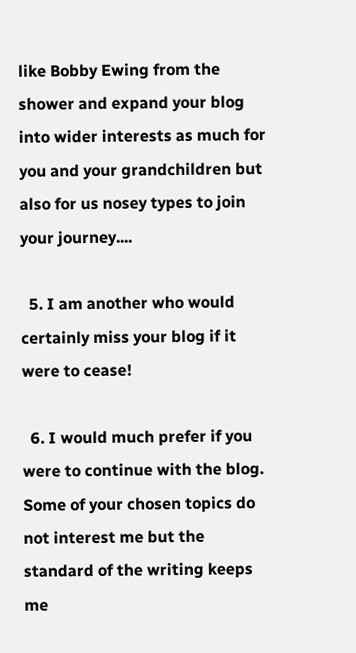like Bobby Ewing from the shower and expand your blog into wider interests as much for you and your grandchildren but also for us nosey types to join your journey....

  5. I am another who would certainly miss your blog if it were to cease!

  6. I would much prefer if you were to continue with the blog. Some of your chosen topics do not interest me but the standard of the writing keeps me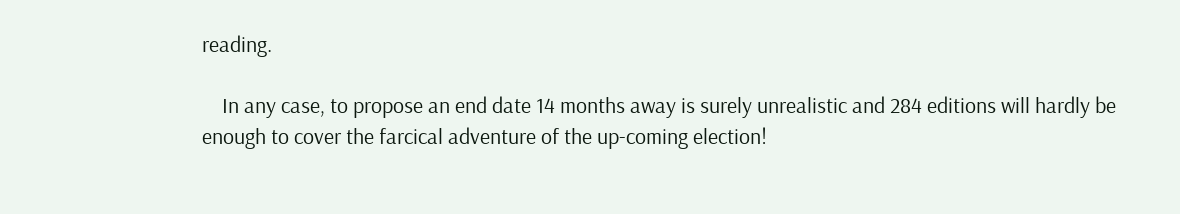reading.

    In any case, to propose an end date 14 months away is surely unrealistic and 284 editions will hardly be enough to cover the farcical adventure of the up-coming election!